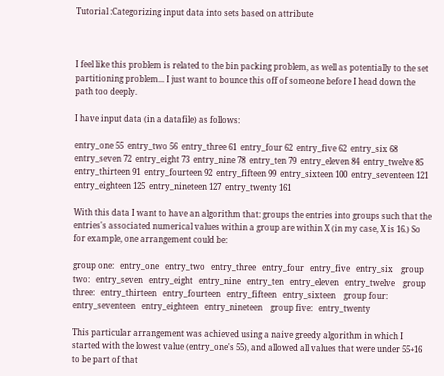Tutorial :Categorizing input data into sets based on attribute



I feel like this problem is related to the bin packing problem, as well as potentially to the set partitioning problem... I just want to bounce this off of someone before I head down the path too deeply.

I have input data (in a datafile) as follows:

entry_one 55  entry_two 56  entry_three 61  entry_four 62  entry_five 62  entry_six 68  entry_seven 72  entry_eight 73  entry_nine 78  entry_ten 79  entry_eleven 84  entry_twelve 85  entry_thirteen 91  entry_fourteen 92  entry_fifteen 99  entry_sixteen 100  entry_seventeen 121  entry_eighteen 125  entry_nineteen 127  entry_twenty 161

With this data I want to have an algorithm that: groups the entries into groups such that the entries's associated numerical values within a group are within X (in my case, X is 16.) So for example, one arrangement could be:

group one:   entry_one   entry_two   entry_three   entry_four   entry_five   entry_six    group two:   entry_seven   entry_eight   entry_nine   entry_ten   entry_eleven   entry_twelve    group three:   entry_thirteen   entry_fourteen   entry_fifteen   entry_sixteen    group four:   entry_seventeen   entry_eighteen   entry_nineteen    group five:   entry_twenty

This particular arrangement was achieved using a naive greedy algorithm in which I started with the lowest value (entry_one's 55), and allowed all values that were under 55+16 to be part of that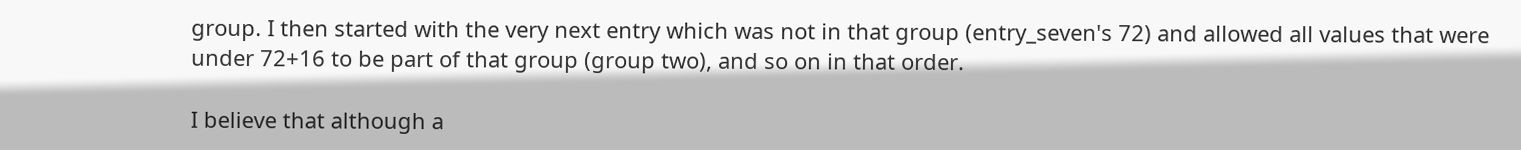group. I then started with the very next entry which was not in that group (entry_seven's 72) and allowed all values that were under 72+16 to be part of that group (group two), and so on in that order.

I believe that although a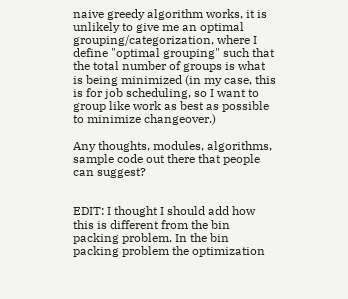naive greedy algorithm works, it is unlikely to give me an optimal grouping/categorization, where I define "optimal grouping" such that the total number of groups is what is being minimized (in my case, this is for job scheduling, so I want to group like work as best as possible to minimize changeover.)

Any thoughts, modules, algorithms, sample code out there that people can suggest?


EDIT: I thought I should add how this is different from the bin packing problem. In the bin packing problem the optimization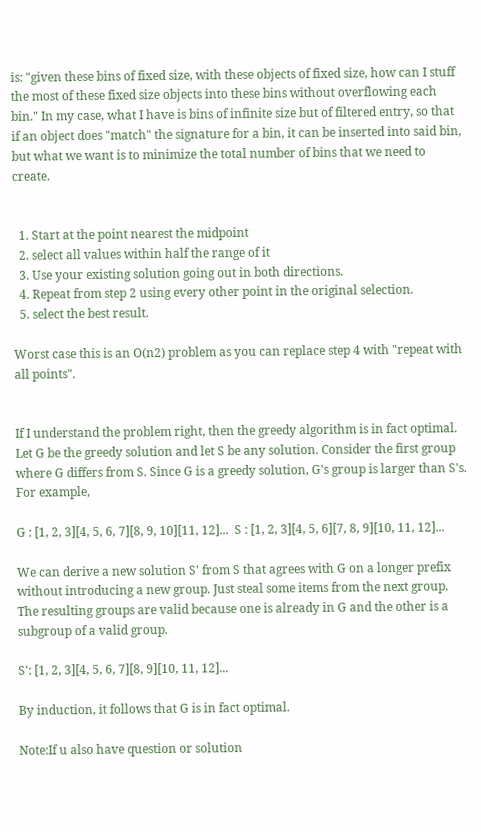is: "given these bins of fixed size, with these objects of fixed size, how can I stuff the most of these fixed size objects into these bins without overflowing each bin." In my case, what I have is bins of infinite size but of filtered entry, so that if an object does "match" the signature for a bin, it can be inserted into said bin, but what we want is to minimize the total number of bins that we need to create.


  1. Start at the point nearest the midpoint
  2. select all values within half the range of it
  3. Use your existing solution going out in both directions.
  4. Repeat from step 2 using every other point in the original selection.
  5. select the best result.

Worst case this is an O(n2) problem as you can replace step 4 with "repeat with all points".


If I understand the problem right, then the greedy algorithm is in fact optimal. Let G be the greedy solution and let S be any solution. Consider the first group where G differs from S. Since G is a greedy solution, G's group is larger than S's. For example,

G : [1, 2, 3][4, 5, 6, 7][8, 9, 10][11, 12]...  S : [1, 2, 3][4, 5, 6][7, 8, 9][10, 11, 12]...

We can derive a new solution S' from S that agrees with G on a longer prefix without introducing a new group. Just steal some items from the next group. The resulting groups are valid because one is already in G and the other is a subgroup of a valid group.

S': [1, 2, 3][4, 5, 6, 7][8, 9][10, 11, 12]...

By induction, it follows that G is in fact optimal.

Note:If u also have question or solution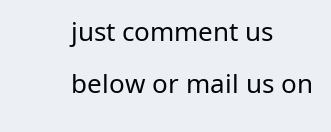just comment us below or mail us on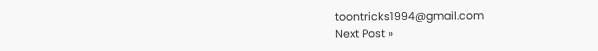toontricks1994@gmail.com
Next Post »